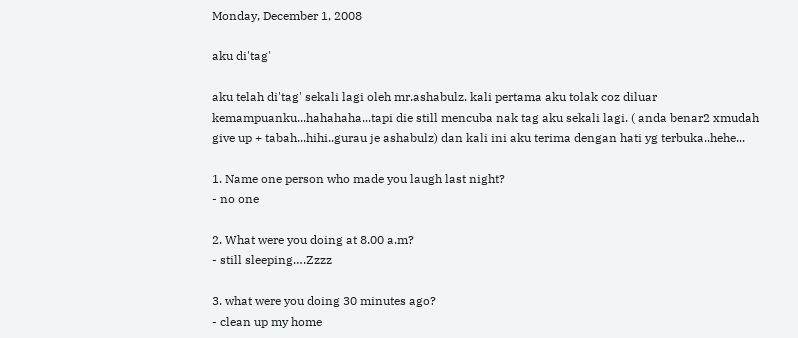Monday, December 1, 2008

aku di'tag'

aku telah di'tag' sekali lagi oleh mr.ashabulz. kali pertama aku tolak coz diluar kemampuanku...hahahaha...tapi die still mencuba nak tag aku sekali lagi. ( anda benar2 xmudah give up + tabah...hihi..gurau je ashabulz) dan kali ini aku terima dengan hati yg terbuka..hehe...

1. Name one person who made you laugh last night?
- no one

2. What were you doing at 8.00 a.m?
- still sleeping….Zzzz

3. what were you doing 30 minutes ago?
- clean up my home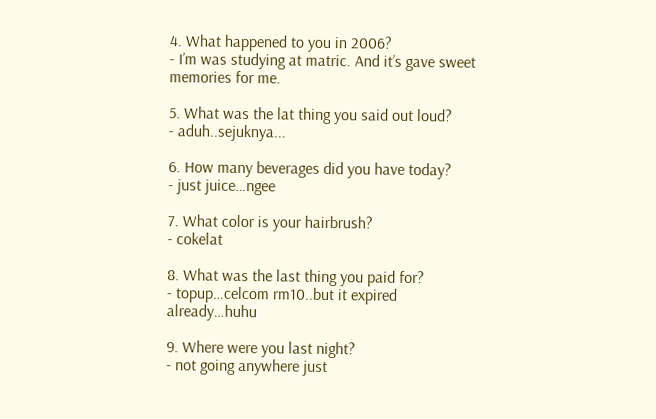4. What happened to you in 2006?
- I’m was studying at matric. And it’s gave sweet memories for me.

5. What was the lat thing you said out loud?
- aduh..sejuknya...

6. How many beverages did you have today?
- just juice…ngee

7. What color is your hairbrush?
- cokelat

8. What was the last thing you paid for?
- topup…celcom rm10..but it expired already…huhu

9. Where were you last night?
- not going anywhere just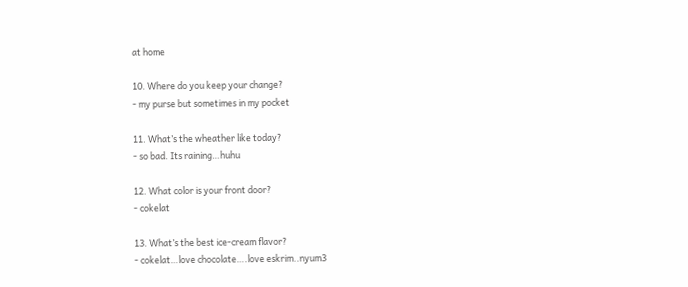at home

10. Where do you keep your change?
- my purse but sometimes in my pocket

11. What’s the wheather like today?
- so bad. Its raining…huhu

12. What color is your front door?
- cokelat

13. What’s the best ice-cream flavor?
- cokelat…love chocolate….love eskrim..nyum3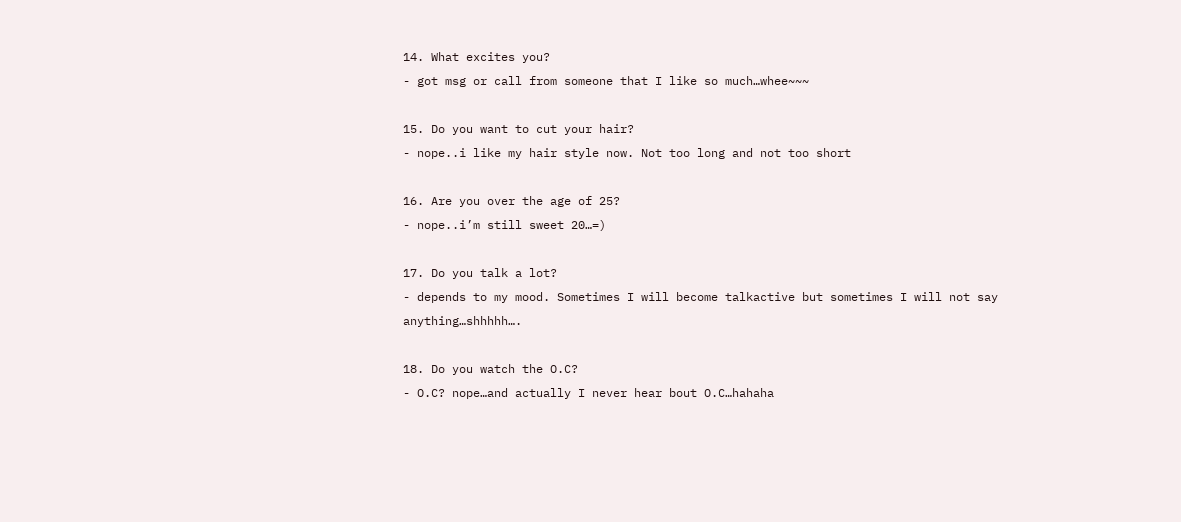14. What excites you?
- got msg or call from someone that I like so much…whee~~~

15. Do you want to cut your hair?
- nope..i like my hair style now. Not too long and not too short

16. Are you over the age of 25?
- nope..i’m still sweet 20…=)

17. Do you talk a lot?
- depends to my mood. Sometimes I will become talkactive but sometimes I will not say anything…shhhhh….

18. Do you watch the O.C?
- O.C? nope…and actually I never hear bout O.C…hahaha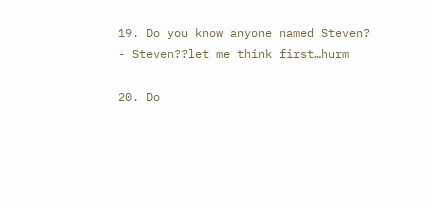19. Do you know anyone named Steven?
- Steven??let me think first…hurm

20. Do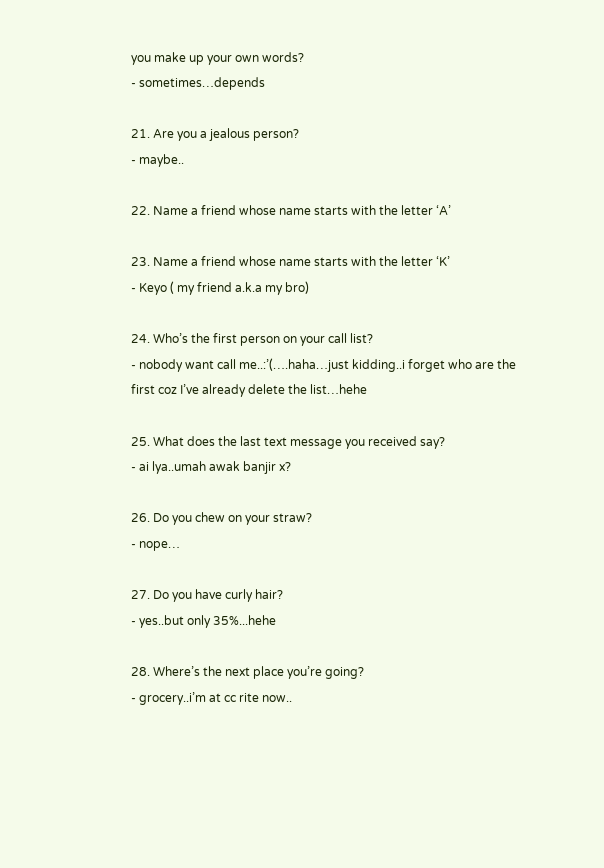you make up your own words?
- sometimes…depends

21. Are you a jealous person?
- maybe..

22. Name a friend whose name starts with the letter ‘A’

23. Name a friend whose name starts with the letter ‘K’
- Keyo ( my friend a.k.a my bro)

24. Who’s the first person on your call list?
- nobody want call me..:’(….haha…just kidding..i forget who are the first coz I’ve already delete the list…hehe

25. What does the last text message you received say?
- ai lya..umah awak banjir x?

26. Do you chew on your straw?
- nope…

27. Do you have curly hair?
- yes..but only 35%...hehe

28. Where’s the next place you’re going?
- grocery..i’m at cc rite now..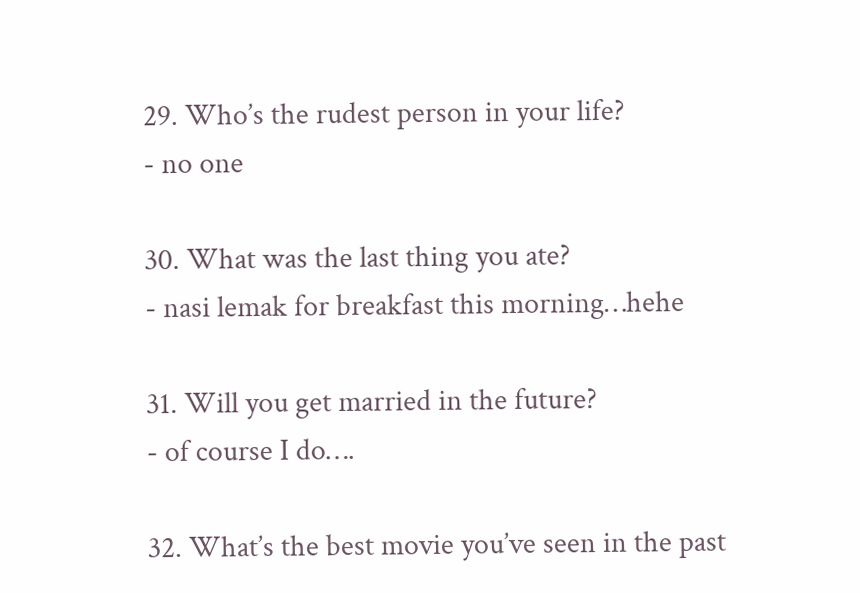29. Who’s the rudest person in your life?
- no one

30. What was the last thing you ate?
- nasi lemak for breakfast this morning…hehe

31. Will you get married in the future?
- of course I do….

32. What’s the best movie you’ve seen in the past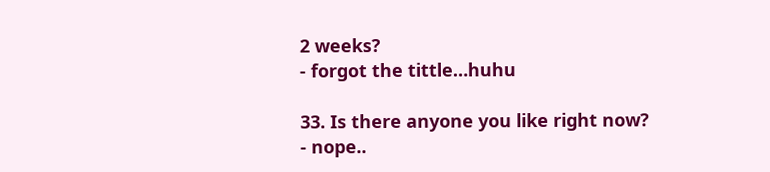2 weeks?
- forgot the tittle…huhu

33. Is there anyone you like right now?
- nope..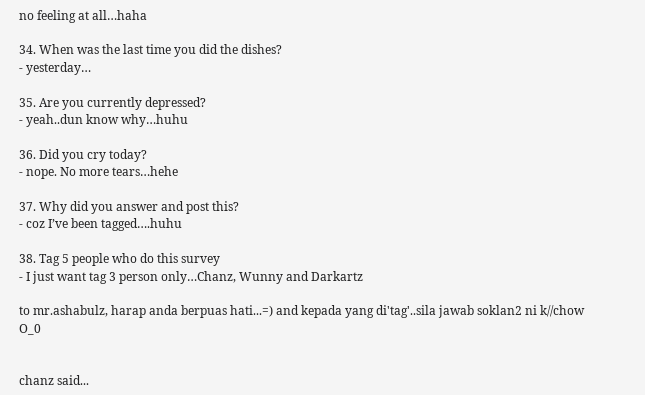no feeling at all…haha

34. When was the last time you did the dishes?
- yesterday…

35. Are you currently depressed?
- yeah..dun know why…huhu

36. Did you cry today?
- nope. No more tears…hehe

37. Why did you answer and post this?
- coz I’ve been tagged….huhu

38. Tag 5 people who do this survey
- I just want tag 3 person only…Chanz, Wunny and Darkartz

to mr.ashabulz, harap anda berpuas hati...=) and kepada yang di'tag'..sila jawab soklan2 ni k//chow O_0


chanz said...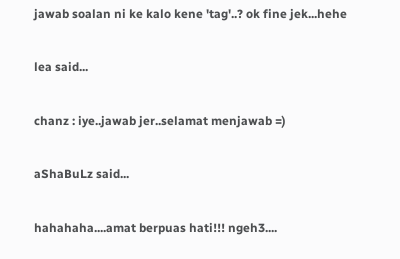jawab soalan ni ke kalo kene 'tag'..? ok fine jek...hehe

lea said...

chanz : iye..jawab jer..selamat menjawab =)

aShaBuLz said...

hahahaha....amat berpuas hati!!! ngeh3....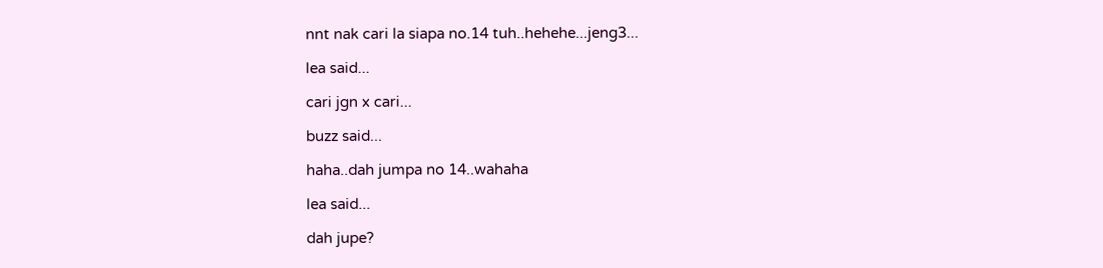nnt nak cari la siapa no.14 tuh..hehehe...jeng3...

lea said...

cari jgn x cari...

buzz said...

haha..dah jumpa no 14..wahaha

lea said...

dah jupe?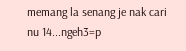memang la senang je nak cari nu 14...ngeh3=p